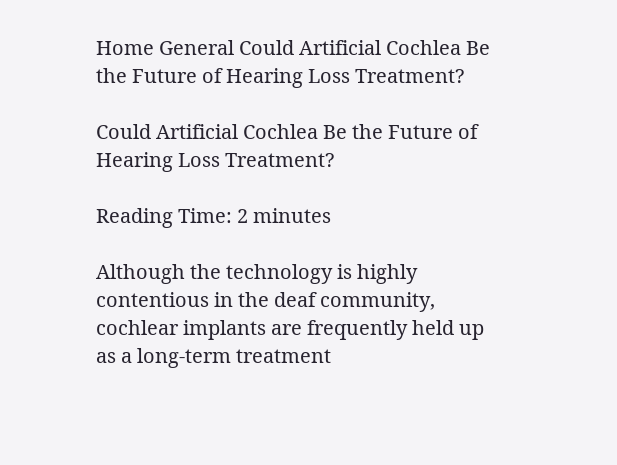Home General Could Artificial Cochlea Be the Future of Hearing Loss Treatment?

Could Artificial Cochlea Be the Future of Hearing Loss Treatment?

Reading Time: 2 minutes

Although the technology is highly contentious in the deaf community, cochlear implants are frequently held up as a long-term treatment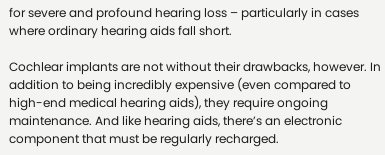for severe and profound hearing loss – particularly in cases where ordinary hearing aids fall short.

Cochlear implants are not without their drawbacks, however. In addition to being incredibly expensive (even compared to high-end medical hearing aids), they require ongoing maintenance. And like hearing aids, there’s an electronic component that must be regularly recharged.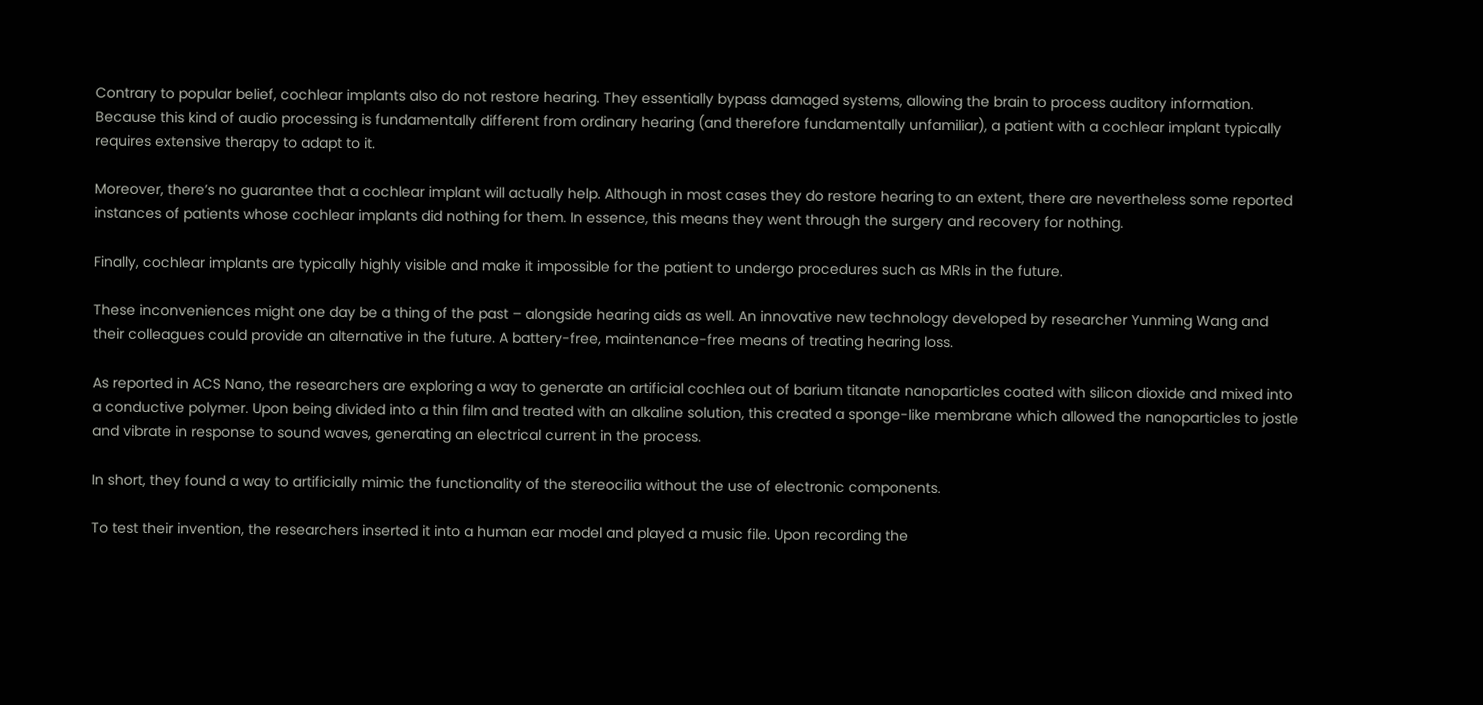Contrary to popular belief, cochlear implants also do not restore hearing. They essentially bypass damaged systems, allowing the brain to process auditory information. Because this kind of audio processing is fundamentally different from ordinary hearing (and therefore fundamentally unfamiliar), a patient with a cochlear implant typically requires extensive therapy to adapt to it.

Moreover, there’s no guarantee that a cochlear implant will actually help. Although in most cases they do restore hearing to an extent, there are nevertheless some reported instances of patients whose cochlear implants did nothing for them. In essence, this means they went through the surgery and recovery for nothing.

Finally, cochlear implants are typically highly visible and make it impossible for the patient to undergo procedures such as MRIs in the future.

These inconveniences might one day be a thing of the past – alongside hearing aids as well. An innovative new technology developed by researcher Yunming Wang and their colleagues could provide an alternative in the future. A battery-free, maintenance-free means of treating hearing loss.

As reported in ACS Nano, the researchers are exploring a way to generate an artificial cochlea out of barium titanate nanoparticles coated with silicon dioxide and mixed into a conductive polymer. Upon being divided into a thin film and treated with an alkaline solution, this created a sponge-like membrane which allowed the nanoparticles to jostle and vibrate in response to sound waves, generating an electrical current in the process.

In short, they found a way to artificially mimic the functionality of the stereocilia without the use of electronic components.

To test their invention, the researchers inserted it into a human ear model and played a music file. Upon recording the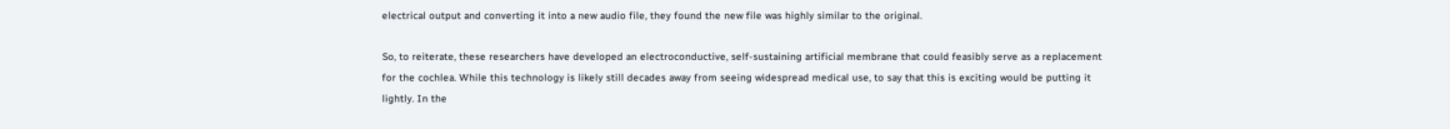electrical output and converting it into a new audio file, they found the new file was highly similar to the original.

So, to reiterate, these researchers have developed an electroconductive, self-sustaining artificial membrane that could feasibly serve as a replacement for the cochlea. While this technology is likely still decades away from seeing widespread medical use, to say that this is exciting would be putting it lightly. In the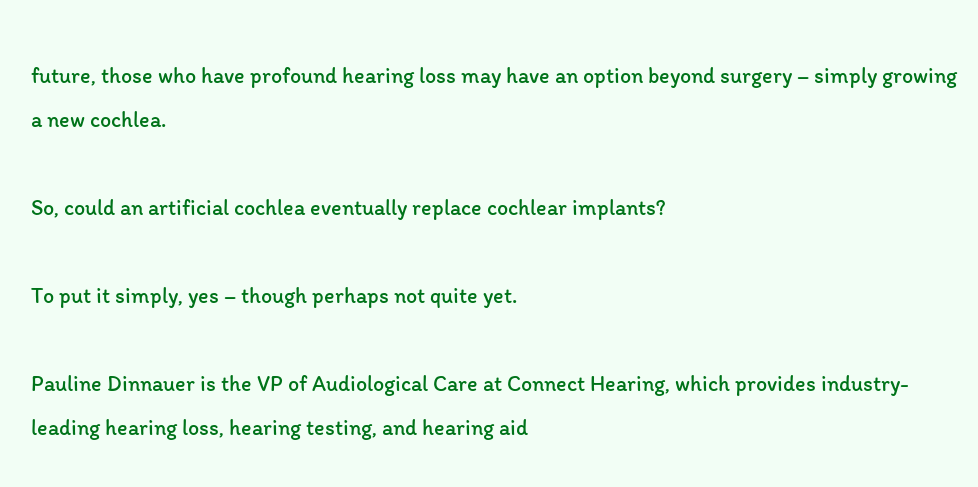future, those who have profound hearing loss may have an option beyond surgery – simply growing a new cochlea.

So, could an artificial cochlea eventually replace cochlear implants?

To put it simply, yes – though perhaps not quite yet.

Pauline Dinnauer is the VP of Audiological Care at Connect Hearing, which provides industry-leading hearing loss, hearing testing, and hearing aid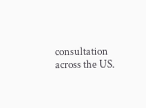consultation across the US.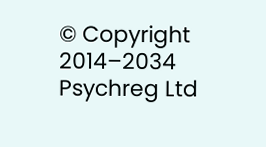© Copyright 2014–2034 Psychreg Ltd